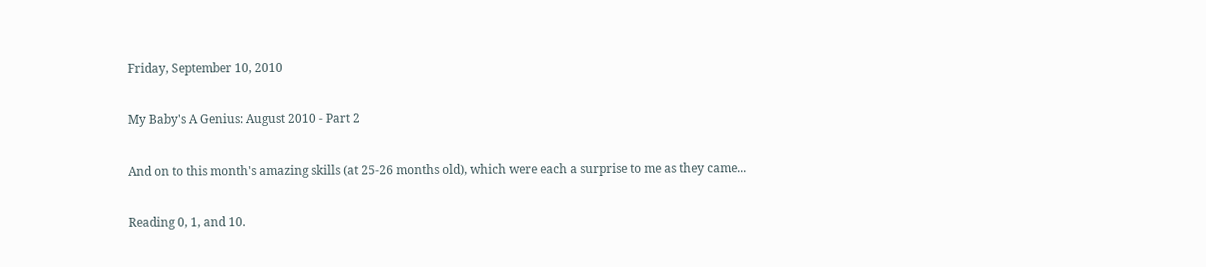Friday, September 10, 2010

My Baby's A Genius: August 2010 - Part 2

And on to this month's amazing skills (at 25-26 months old), which were each a surprise to me as they came...

Reading 0, 1, and 10.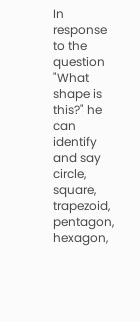In response to the question "What shape is this?" he can identify and say circle, square, trapezoid, pentagon, hexagon,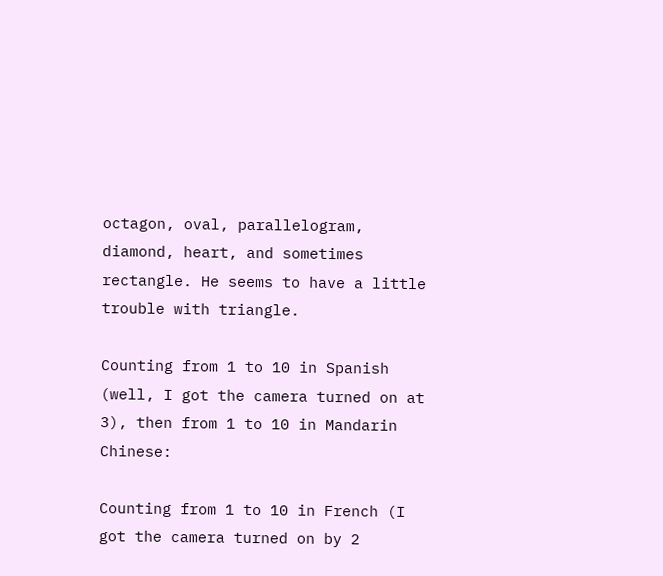octagon, oval, parallelogram, diamond, heart, and sometimes rectangle. He seems to have a little trouble with triangle.

Counting from 1 to 10 in Spanish (well, I got the camera turned on at 3), then from 1 to 10 in Mandarin Chinese:

Counting from 1 to 10 in French (I got the camera turned on by 2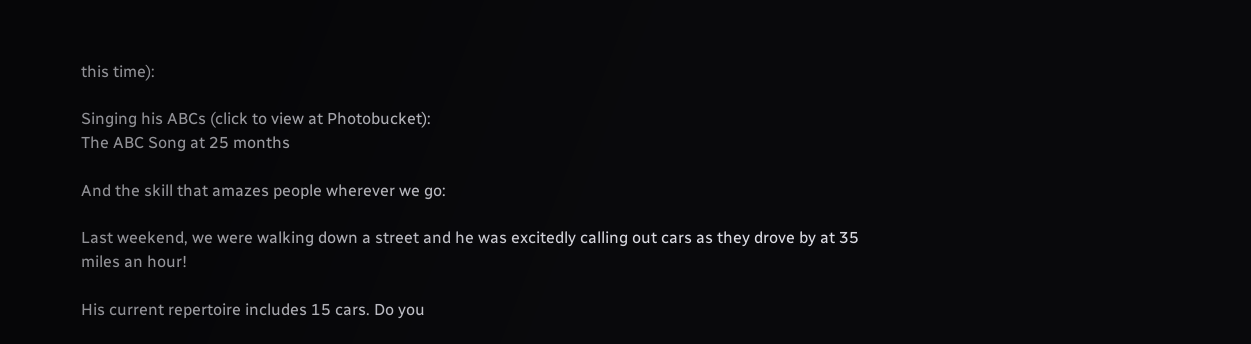this time):

Singing his ABCs (click to view at Photobucket):
The ABC Song at 25 months

And the skill that amazes people wherever we go:

Last weekend, we were walking down a street and he was excitedly calling out cars as they drove by at 35 miles an hour!

His current repertoire includes 15 cars. Do you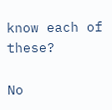know each of these?

No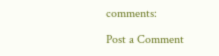comments:

Post a Comment